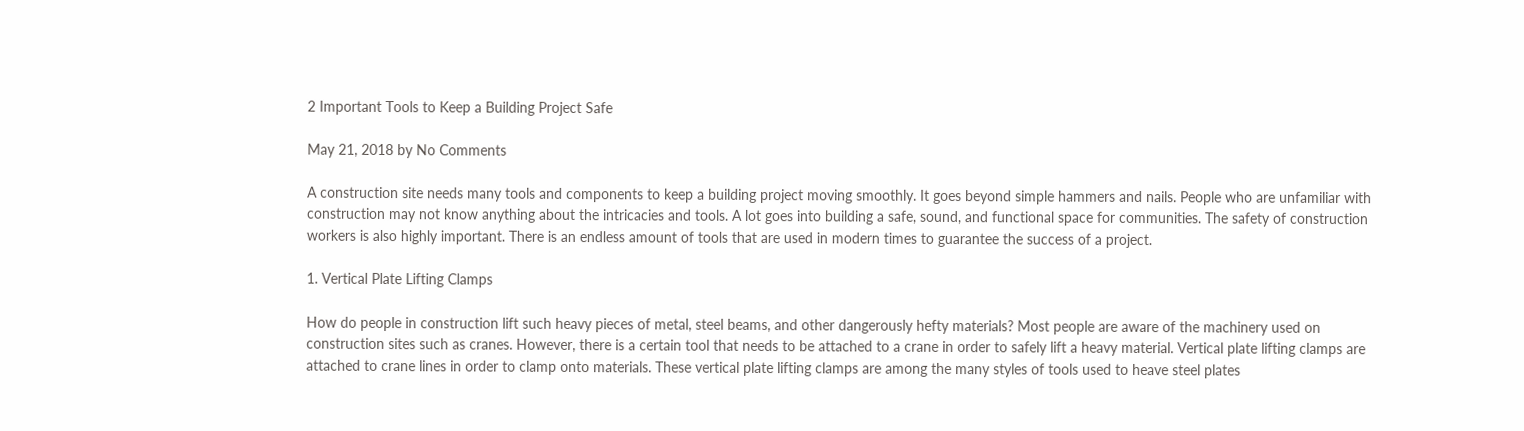2 Important Tools to Keep a Building Project Safe

May 21, 2018 by No Comments

A construction site needs many tools and components to keep a building project moving smoothly. It goes beyond simple hammers and nails. People who are unfamiliar with construction may not know anything about the intricacies and tools. A lot goes into building a safe, sound, and functional space for communities. The safety of construction workers is also highly important. There is an endless amount of tools that are used in modern times to guarantee the success of a project.

1. Vertical Plate Lifting Clamps

How do people in construction lift such heavy pieces of metal, steel beams, and other dangerously hefty materials? Most people are aware of the machinery used on construction sites such as cranes. However, there is a certain tool that needs to be attached to a crane in order to safely lift a heavy material. Vertical plate lifting clamps are attached to crane lines in order to clamp onto materials. These vertical plate lifting clamps are among the many styles of tools used to heave steel plates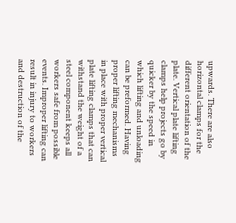upwards. There are also horizontal clamps for the different orientation of the plate. Vertical plate lifting clamps help projects go by quicker by the speed in which lifting and unloading can be preformed. Having proper lifting mechanisms in place with proper vertical plate lifting clamps that can withstand the weight of a steel component keeps all workers safe from possible events. Improper lifting can result in injury to workers and destruction of the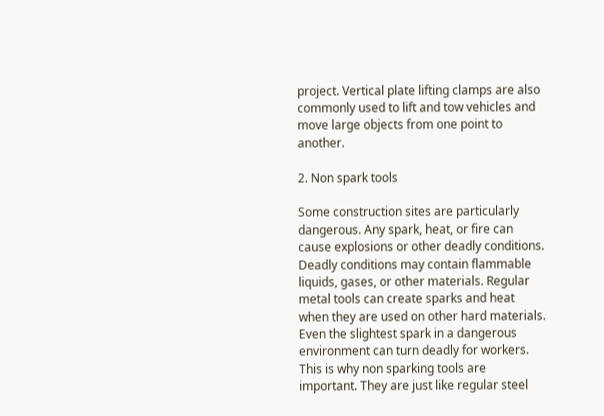project. Vertical plate lifting clamps are also commonly used to lift and tow vehicles and move large objects from one point to another.

2. Non spark tools

Some construction sites are particularly dangerous. Any spark, heat, or fire can cause explosions or other deadly conditions. Deadly conditions may contain flammable liquids, gases, or other materials. Regular metal tools can create sparks and heat when they are used on other hard materials. Even the slightest spark in a dangerous environment can turn deadly for workers. This is why non sparking tools are important. They are just like regular steel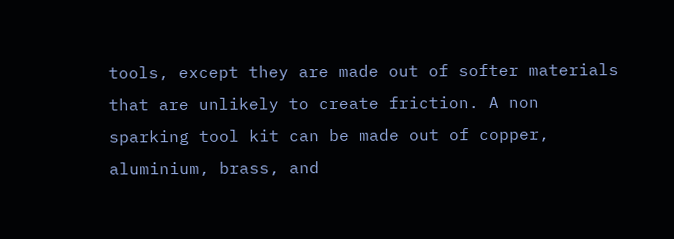tools, except they are made out of softer materials that are unlikely to create friction. A non sparking tool kit can be made out of copper, aluminium, brass, and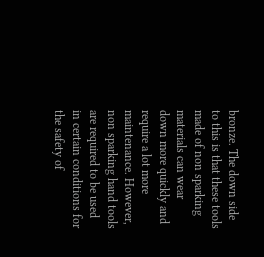bronze. The down side to this is that these tools made of non sparking materials can wear down more quickly and require a lot more maintenance. However, non sparking hand tools are required to be used in certain conditions for the safety of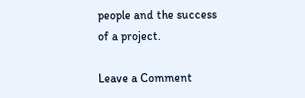people and the success of a project.

Leave a Comment